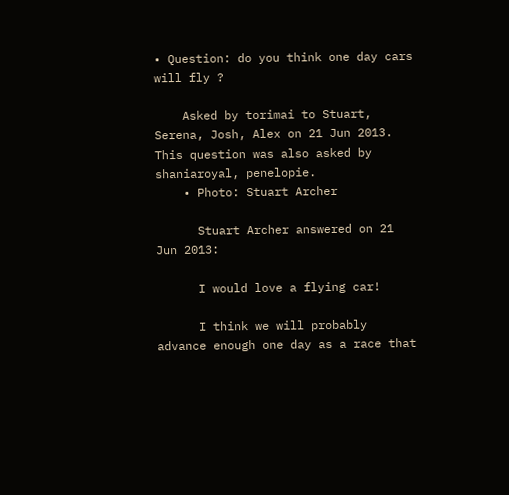• Question: do you think one day cars will fly ?

    Asked by torimai to Stuart, Serena, Josh, Alex on 21 Jun 2013. This question was also asked by shaniaroyal, penelopie.
    • Photo: Stuart Archer

      Stuart Archer answered on 21 Jun 2013:

      I would love a flying car!

      I think we will probably advance enough one day as a race that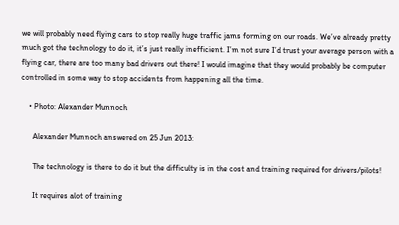we will probably need flying cars to stop really huge traffic jams forming on our roads. We’ve already pretty much got the technology to do it, it’s just really inefficient. I’m not sure I’d trust your average person with a flying car, there are too many bad drivers out there! I would imagine that they would probably be computer controlled in some way to stop accidents from happening all the time.

    • Photo: Alexander Munnoch

      Alexander Munnoch answered on 25 Jun 2013:

      The technology is there to do it but the difficulty is in the cost and training required for drivers/pilots!

      It requires alot of training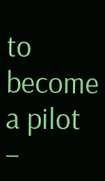to become a pilot –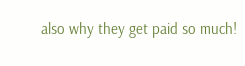also why they get paid so much!